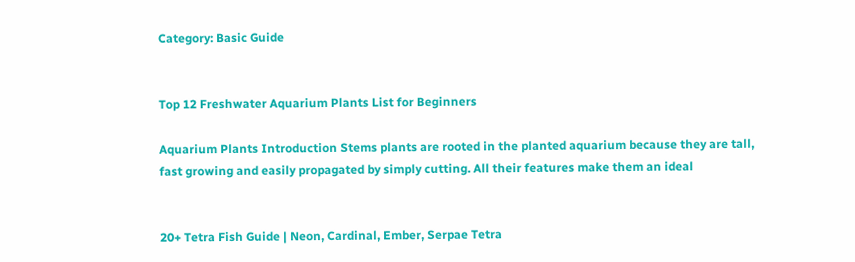Category: Basic Guide


Top 12 Freshwater Aquarium Plants List for Beginners

Aquarium Plants Introduction Stems plants are rooted in the planted aquarium because they are tall, fast growing and easily propagated by simply cutting. All their features make them an ideal


20+ Tetra Fish Guide | Neon, Cardinal, Ember, Serpae Tetra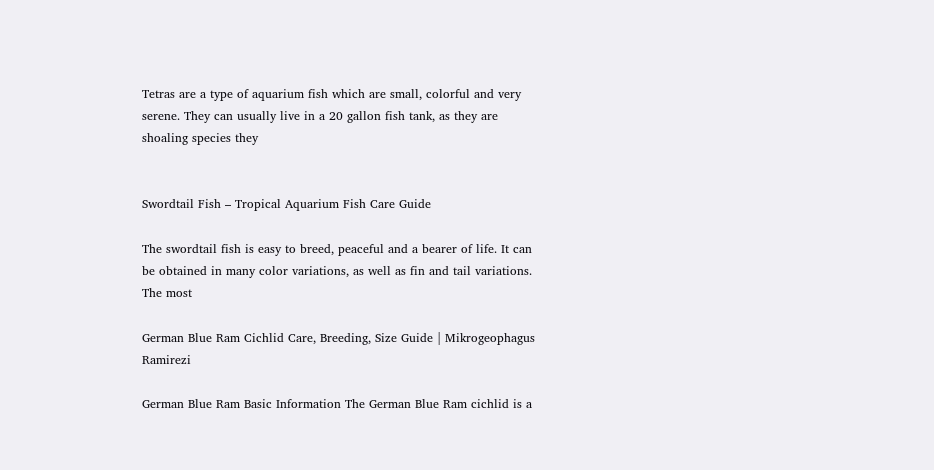Tetras are a type of aquarium fish which are small, colorful and very serene. They can usually live in a 20 gallon fish tank, as they are shoaling species they


Swordtail Fish – Tropical Aquarium Fish Care Guide

The swordtail fish is easy to breed, peaceful and a bearer of life. It can be obtained in many color variations, as well as fin and tail variations. The most

German Blue Ram Cichlid Care, Breeding, Size Guide | Mikrogeophagus Ramirezi

German Blue Ram Basic Information The German Blue Ram cichlid is a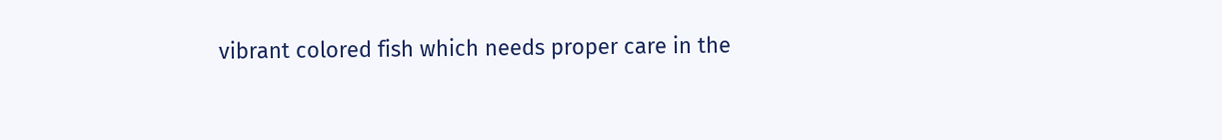vibrant colored fish which needs proper care in the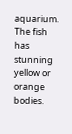aquarium. The fish has stunning yellow or orange bodies.